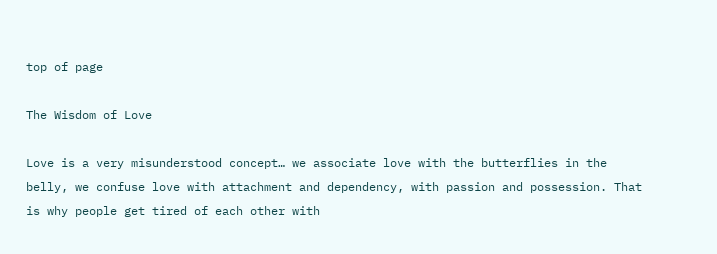top of page

The Wisdom of Love

Love is a very misunderstood concept… we associate love with the butterflies in the belly, we confuse love with attachment and dependency, with passion and possession. That is why people get tired of each other with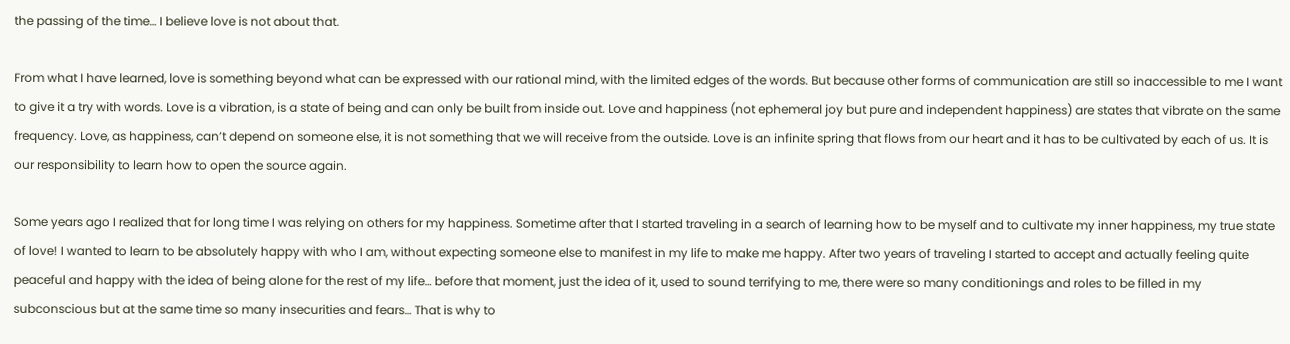the passing of the time… I believe love is not about that.

From what I have learned, love is something beyond what can be expressed with our rational mind, with the limited edges of the words. But because other forms of communication are still so inaccessible to me I want to give it a try with words. Love is a vibration, is a state of being and can only be built from inside out. Love and happiness (not ephemeral joy but pure and independent happiness) are states that vibrate on the same frequency. Love, as happiness, can’t depend on someone else, it is not something that we will receive from the outside. Love is an infinite spring that flows from our heart and it has to be cultivated by each of us. It is our responsibility to learn how to open the source again.

Some years ago I realized that for long time I was relying on others for my happiness. Sometime after that I started traveling in a search of learning how to be myself and to cultivate my inner happiness, my true state of love! I wanted to learn to be absolutely happy with who I am, without expecting someone else to manifest in my life to make me happy. After two years of traveling I started to accept and actually feeling quite peaceful and happy with the idea of being alone for the rest of my life… before that moment, just the idea of it, used to sound terrifying to me, there were so many conditionings and roles to be filled in my subconscious but at the same time so many insecurities and fears… That is why to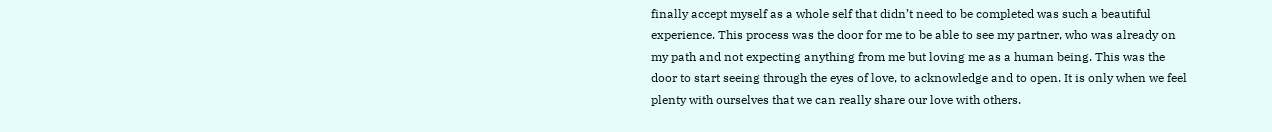finally accept myself as a whole self that didn’t need to be completed was such a beautiful experience. This process was the door for me to be able to see my partner, who was already on my path and not expecting anything from me but loving me as a human being. This was the door to start seeing through the eyes of love, to acknowledge and to open. It is only when we feel plenty with ourselves that we can really share our love with others.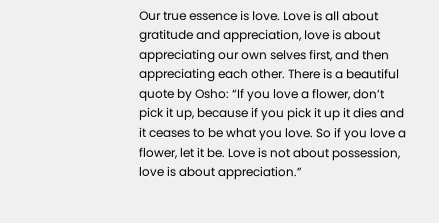Our true essence is love. Love is all about gratitude and appreciation, love is about appreciating our own selves first, and then appreciating each other. There is a beautiful quote by Osho: “If you love a flower, don’t pick it up, because if you pick it up it dies and it ceases to be what you love. So if you love a flower, let it be. Love is not about possession, love is about appreciation.”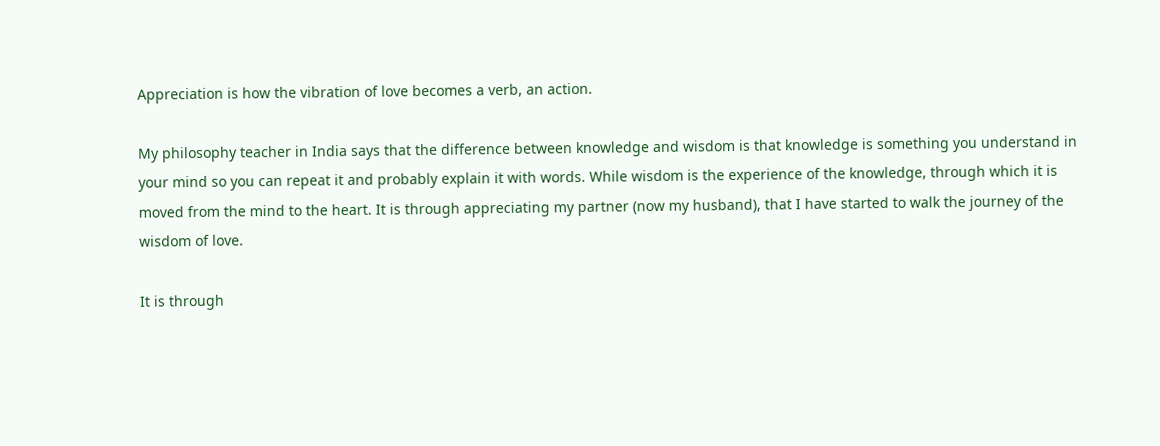Appreciation is how the vibration of love becomes a verb, an action.

My philosophy teacher in India says that the difference between knowledge and wisdom is that knowledge is something you understand in your mind so you can repeat it and probably explain it with words. While wisdom is the experience of the knowledge, through which it is moved from the mind to the heart. It is through appreciating my partner (now my husband), that I have started to walk the journey of the wisdom of love.

It is through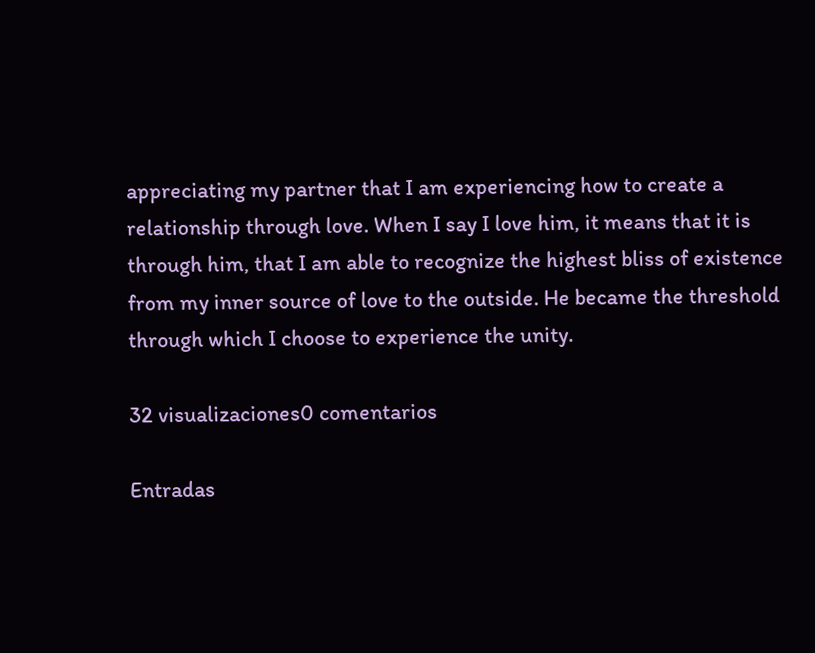appreciating my partner that I am experiencing how to create a relationship through love. When I say I love him, it means that it is through him, that I am able to recognize the highest bliss of existence from my inner source of love to the outside. He became the threshold through which I choose to experience the unity.

32 visualizaciones0 comentarios

Entradas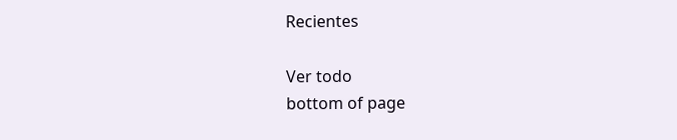Recientes

Ver todo
bottom of page